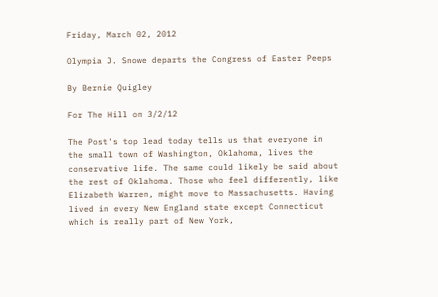Friday, March 02, 2012

Olympia J. Snowe departs the Congress of Easter Peeps

By Bernie Quigley

For The Hill on 3/2/12

The Post's top lead today tells us that everyone in the small town of Washington, Oklahoma, lives the conservative life. The same could likely be said about the rest of Oklahoma. Those who feel differently, like Elizabeth Warren, might move to Massachusetts. Having lived in every New England state except Connecticut which is really part of New York,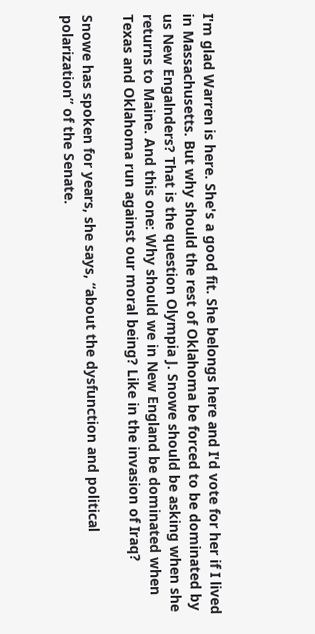I'm glad Warren is here. She's a good fit. She belongs here and I'd vote for her if I lived in Massachusetts. But why should the rest of Oklahoma be forced to be dominated by us New Engalnders? That is the question Olympia J. Snowe should be asking when she returns to Maine. And this one: Why should we in New England be dominated when Texas and Oklahoma run against our moral being? Like in the invasion of Iraq?

Snowe has spoken for years, she says, “about the dysfunction and political polarization” of the Senate.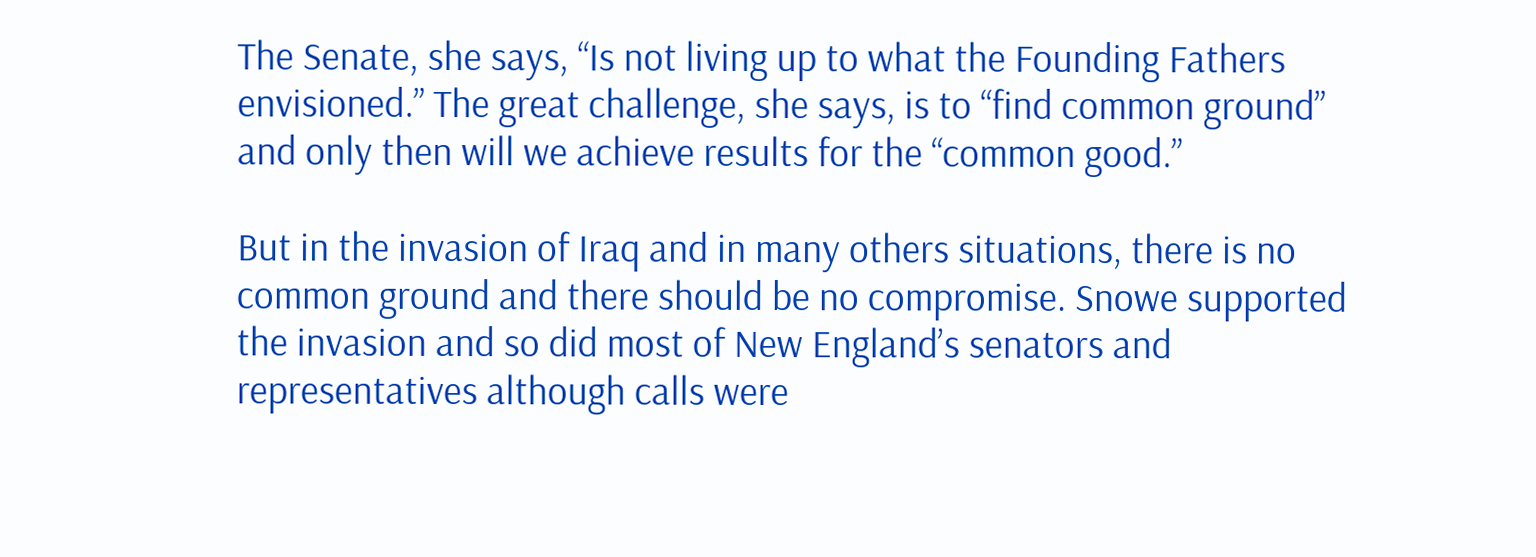The Senate, she says, “Is not living up to what the Founding Fathers envisioned.” The great challenge, she says, is to “find common ground” and only then will we achieve results for the “common good.”

But in the invasion of Iraq and in many others situations, there is no common ground and there should be no compromise. Snowe supported the invasion and so did most of New England’s senators and representatives although calls were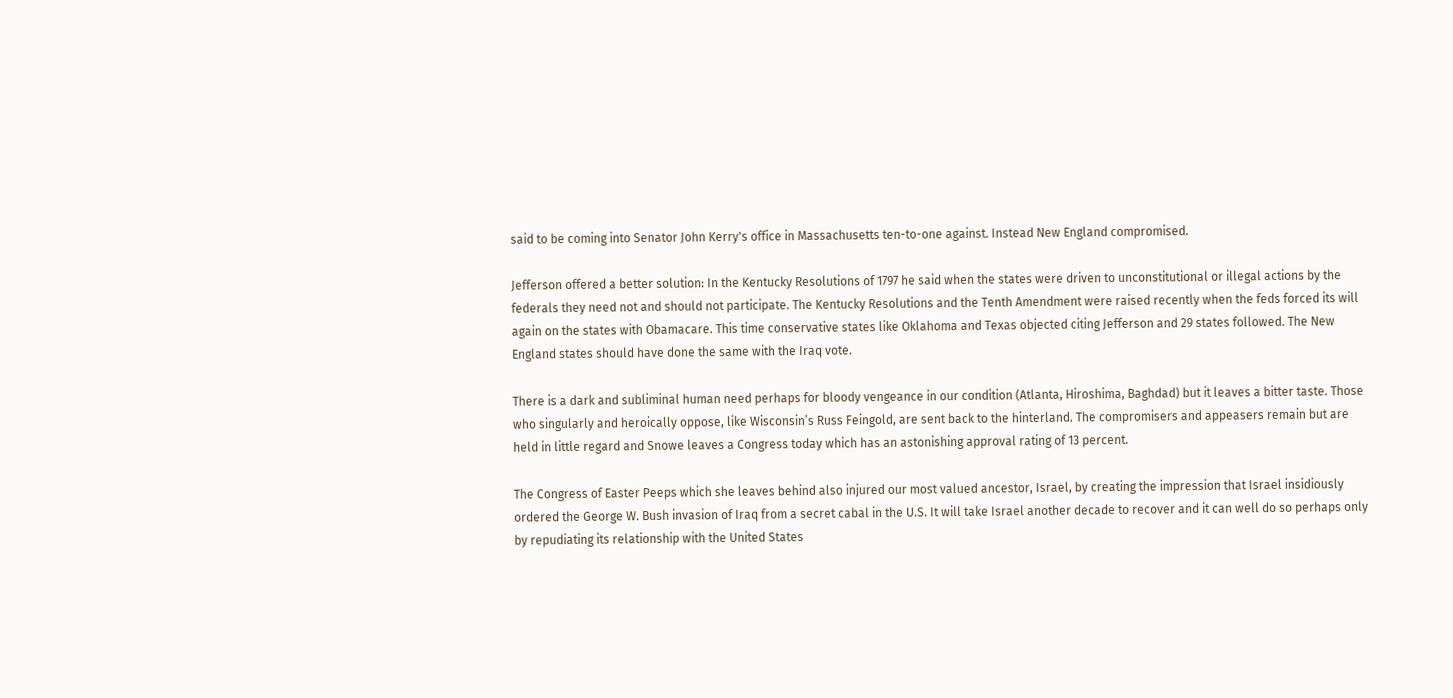said to be coming into Senator John Kerry's office in Massachusetts ten-to-one against. Instead New England compromised.

Jefferson offered a better solution: In the Kentucky Resolutions of 1797 he said when the states were driven to unconstitutional or illegal actions by the federals they need not and should not participate. The Kentucky Resolutions and the Tenth Amendment were raised recently when the feds forced its will again on the states with Obamacare. This time conservative states like Oklahoma and Texas objected citing Jefferson and 29 states followed. The New England states should have done the same with the Iraq vote.

There is a dark and subliminal human need perhaps for bloody vengeance in our condition (Atlanta, Hiroshima, Baghdad) but it leaves a bitter taste. Those who singularly and heroically oppose, like Wisconsin’s Russ Feingold, are sent back to the hinterland. The compromisers and appeasers remain but are held in little regard and Snowe leaves a Congress today which has an astonishing approval rating of 13 percent.

The Congress of Easter Peeps which she leaves behind also injured our most valued ancestor, Israel, by creating the impression that Israel insidiously ordered the George W. Bush invasion of Iraq from a secret cabal in the U.S. It will take Israel another decade to recover and it can well do so perhaps only by repudiating its relationship with the United States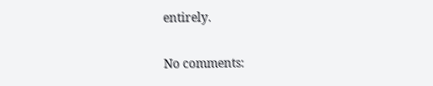entirely.

No comments: